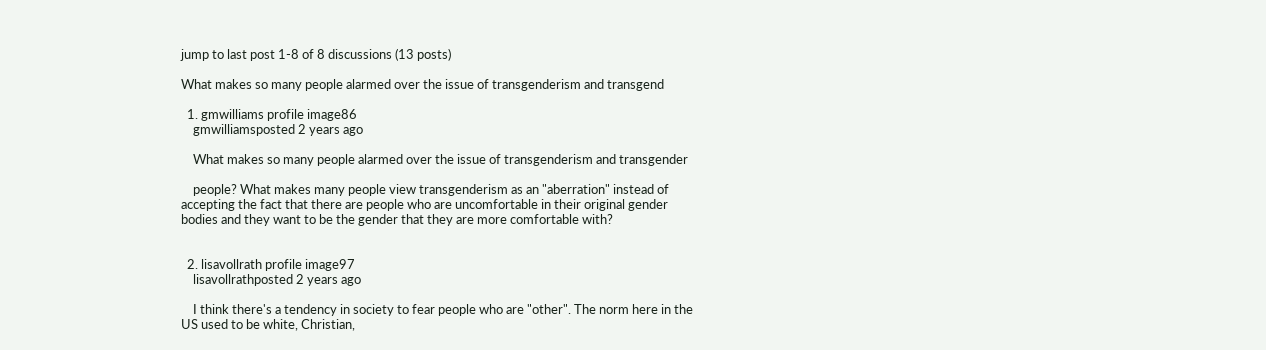jump to last post 1-8 of 8 discussions (13 posts)

What makes so many people alarmed over the issue of transgenderism and transgend

  1. gmwilliams profile image86
    gmwilliamsposted 2 years ago

    What makes so many people alarmed over the issue of transgenderism and transgender

    people? What makes many people view transgenderism as an "aberration" instead of accepting the fact that there are people who are uncomfortable in their original gender bodies and they want to be the gender that they are more comfortable with?


  2. lisavollrath profile image97
    lisavollrathposted 2 years ago

    I think there's a tendency in society to fear people who are "other". The norm here in the US used to be white, Christian,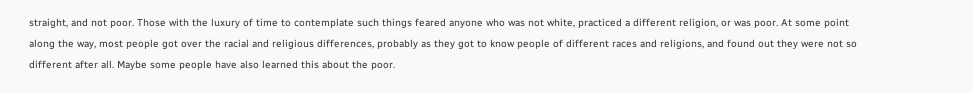straight, and not poor. Those with the luxury of time to contemplate such things feared anyone who was not white, practiced a different religion, or was poor. At some point along the way, most people got over the racial and religious differences, probably as they got to know people of different races and religions, and found out they were not so different after all. Maybe some people have also learned this about the poor.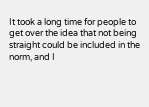It took a long time for people to get over the idea that not being straight could be included in the norm, and I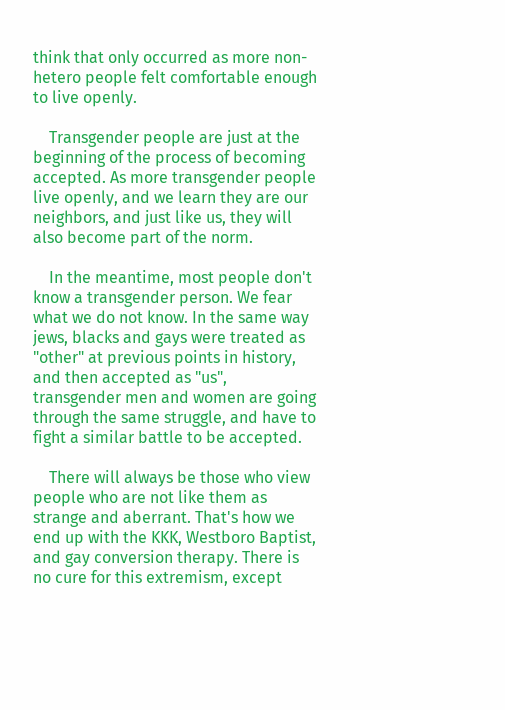think that only occurred as more non-hetero people felt comfortable enough to live openly.

    Transgender people are just at the beginning of the process of becoming accepted. As more transgender people live openly, and we learn they are our neighbors, and just like us, they will also become part of the norm.

    In the meantime, most people don't know a transgender person. We fear what we do not know. In the same way jews, blacks and gays were treated as "other" at previous points in history, and then accepted as "us", transgender men and women are going through the same struggle, and have to fight a similar battle to be accepted.

    There will always be those who view people who are not like them as strange and aberrant. That's how we end up with the KKK, Westboro Baptist, and gay conversion therapy. There is no cure for this extremism, except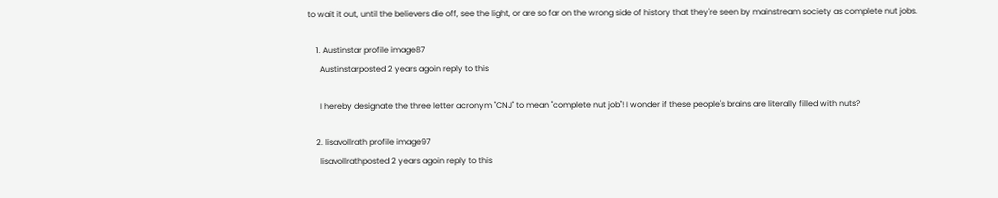to wait it out, until the believers die off, see the light, or are so far on the wrong side of history that they're seen by mainstream society as complete nut jobs.

    1. Austinstar profile image87
      Austinstarposted 2 years agoin reply to this

      I hereby designate the three letter acronym "CNJ" to mean "complete nut job"! I wonder if these people's brains are literally filled with nuts?

    2. lisavollrath profile image97
      lisavollrathposted 2 years agoin reply to this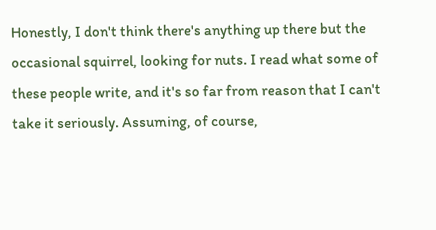Honestly, I don't think there's anything up there but the occasional squirrel, looking for nuts. I read what some of these people write, and it's so far from reason that I can't take it seriously. Assuming, of course,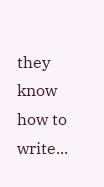they know how to write...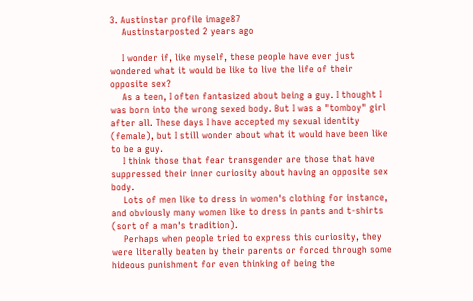3. Austinstar profile image87
    Austinstarposted 2 years ago

    I wonder if, like myself, these people have ever just wondered what it would be like to live the life of their opposite sex?
    As a teen, I often fantasized about being a guy. I thought I was born into the wrong sexed body. But I was a "tomboy" girl after all. These days I have accepted my sexual identity (female), but I still wonder about what it would have been like to be a guy.
    I think those that fear transgender are those that have suppressed their inner curiosity about having an opposite sex body.
    Lots of men like to dress in women's clothing for instance, and obviously many women like to dress in pants and t-shirts (sort of a man's tradition).
    Perhaps when people tried to express this curiosity, they were literally beaten by their parents or forced through some hideous punishment for even thinking of being the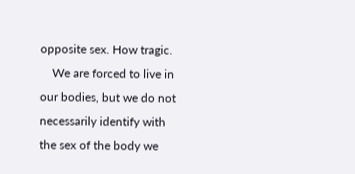opposite sex. How tragic.
    We are forced to live in our bodies, but we do not necessarily identify with the sex of the body we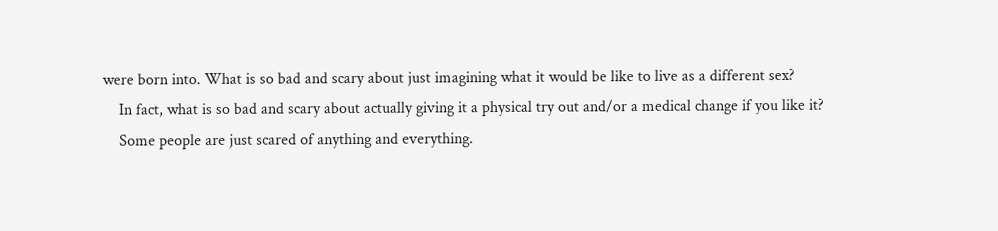were born into. What is so bad and scary about just imagining what it would be like to live as a different sex?
    In fact, what is so bad and scary about actually giving it a physical try out and/or a medical change if you like it?
    Some people are just scared of anything and everything.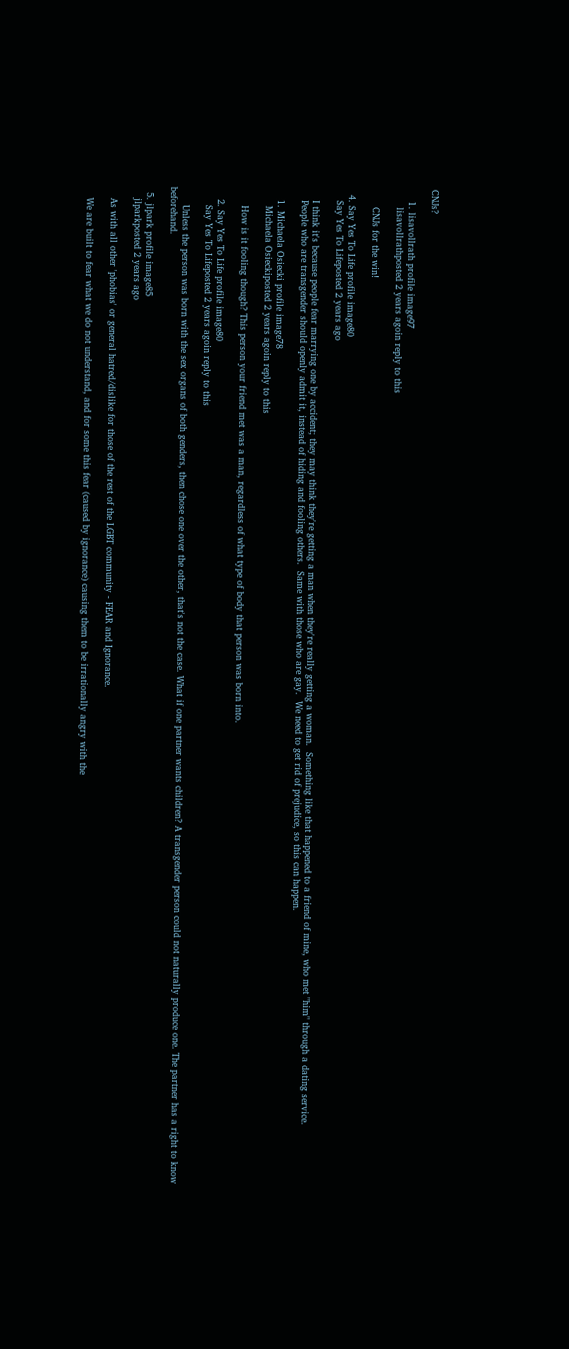CNJs?

    1. lisavollrath profile image97
      lisavollrathposted 2 years agoin reply to this

      CNJs for the win!

  4. Say Yes To Life profile image80
    Say Yes To Lifeposted 2 years ago

    I think it's because people fear marrying one by accident; they may think they're getting a man when they're really getting a woman.  Something like that happened to a friend of mine, who met "him" through a dating service.
    People who are transgender should openly admit it, instead of hiding and fooling others.  Same with those who are gay.  We need to get rid of prejudice, so this can happen.

    1. Michaela Osiecki profile image78
      Michaela Osieckiposted 2 years agoin reply to this

      How is it fooling though? This person your friend met was a man, regardless of what type of body that person was born into.

    2. Say Yes To Life profile image80
      Say Yes To Lifeposted 2 years agoin reply to this

      Unless the person was born with the sex organs of both genders, then chose one over the other, that's not the case. What if one partner wants children? A transgender person could not naturally produce one. The partner has a right to know beforehand.

  5. jlpark profile image85
    jlparkposted 2 years ago

    As with all other 'phobias' or general hatred/dislike for those of the rest of the LGBT community - FEAR and Ignorance.

    We are built to fear what we do not understand, and for some this fear (caused by ignorance) causing them to be irrationally angry with the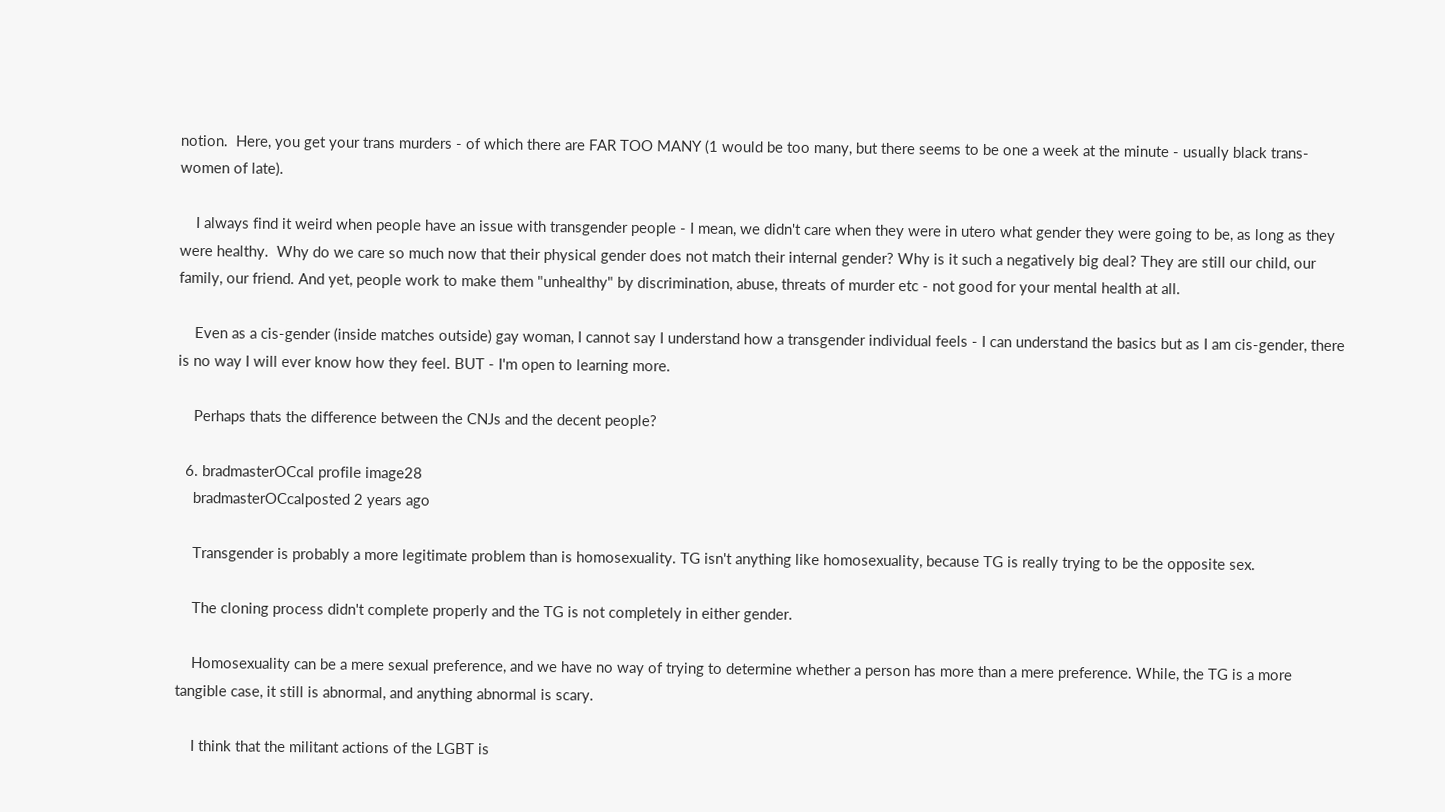notion.  Here, you get your trans murders - of which there are FAR TOO MANY (1 would be too many, but there seems to be one a week at the minute - usually black trans-women of late).

    I always find it weird when people have an issue with transgender people - I mean, we didn't care when they were in utero what gender they were going to be, as long as they were healthy.  Why do we care so much now that their physical gender does not match their internal gender? Why is it such a negatively big deal? They are still our child, our family, our friend. And yet, people work to make them "unhealthy" by discrimination, abuse, threats of murder etc - not good for your mental health at all.

    Even as a cis-gender (inside matches outside) gay woman, I cannot say I understand how a transgender individual feels - I can understand the basics but as I am cis-gender, there is no way I will ever know how they feel. BUT - I'm open to learning more.

    Perhaps thats the difference between the CNJs and the decent people?

  6. bradmasterOCcal profile image28
    bradmasterOCcalposted 2 years ago

    Transgender is probably a more legitimate problem than is homosexuality. TG isn't anything like homosexuality, because TG is really trying to be the opposite sex.

    The cloning process didn't complete properly and the TG is not completely in either gender.

    Homosexuality can be a mere sexual preference, and we have no way of trying to determine whether a person has more than a mere preference. While, the TG is a more tangible case, it still is abnormal, and anything abnormal is scary.

    I think that the militant actions of the LGBT is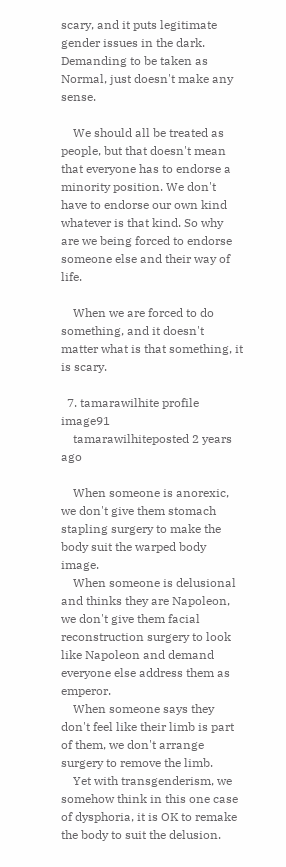scary, and it puts legitimate gender issues in the dark. Demanding to be taken as Normal, just doesn't make any sense.

    We should all be treated as people, but that doesn't mean that everyone has to endorse a minority position. We don't have to endorse our own kind whatever is that kind. So why are we being forced to endorse someone else and their way of life.

    When we are forced to do something, and it doesn't matter what is that something, it is scary.

  7. tamarawilhite profile image91
    tamarawilhiteposted 2 years ago

    When someone is anorexic, we don't give them stomach stapling surgery to make the body suit the warped body image.
    When someone is delusional and thinks they are Napoleon, we don't give them facial reconstruction surgery to look like Napoleon and demand everyone else address them as emperor.
    When someone says they don't feel like their limb is part of them, we don't arrange surgery to remove the limb.
    Yet with transgenderism, we somehow think in this one case of dysphoria, it is OK to remake the body to suit the delusion.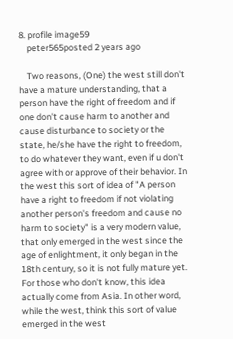8. profile image59
    peter565posted 2 years ago

    Two reasons, (One) the west still don't have a mature understanding, that a person have the right of freedom and if one don't cause harm to another and cause disturbance to society or the state, he/she have the right to freedom, to do whatever they want, even if u don't agree with or approve of their behavior. In the west this sort of idea of "A person have a right to freedom if not violating another person's freedom and cause no harm to society" is a very modern value, that only emerged in the west since the age of enlightment, it only began in the 18th century, so it is not fully mature yet. For those who don't know, this idea actually come from Asia. In other word, while the west, think this sort of value emerged in the west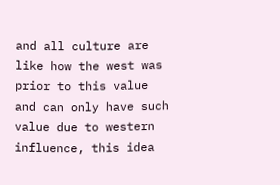and all culture are like how the west was prior to this value and can only have such value due to western influence, this idea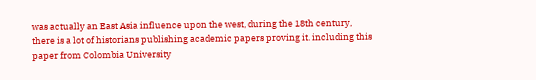was actually an East Asia influence upon the west, during the 18th century, there is a lot of historians publishing academic papers proving it. including this paper from Colombia University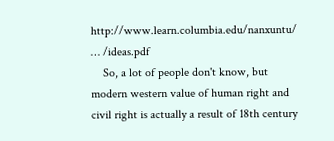http://www.learn.columbia.edu/nanxuntu/ … /ideas.pdf
    So, a lot of people don't know, but modern western value of human right and civil right is actually a result of 18th century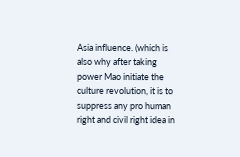Asia influence. (which is also why after taking power Mao initiate the culture revolution, it is to suppress any pro human right and civil right idea in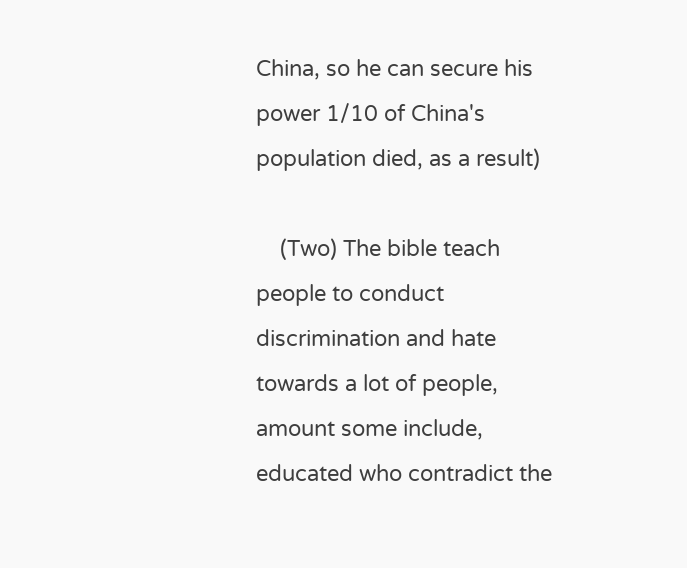China, so he can secure his power 1/10 of China's population died, as a result)

    (Two) The bible teach people to conduct discrimination and hate towards a lot of people, amount some include, educated who contradict the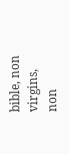bible, non virgins, non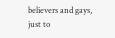believers and gays, just to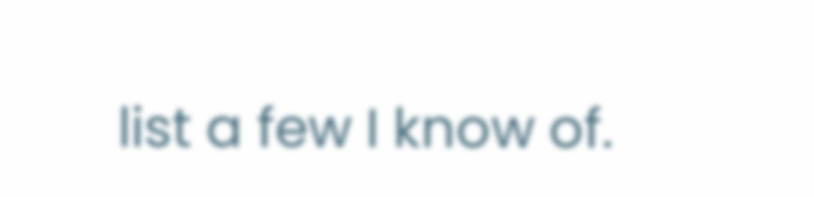list a few I know of.